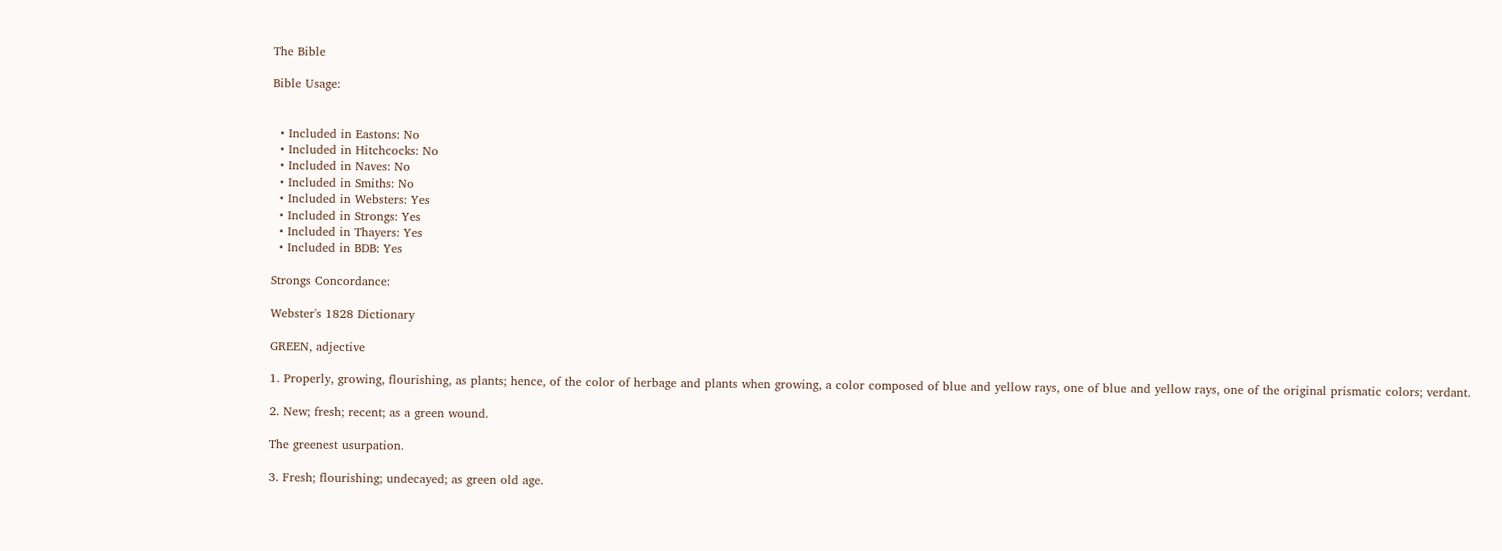The Bible

Bible Usage:


  • Included in Eastons: No
  • Included in Hitchcocks: No
  • Included in Naves: No
  • Included in Smiths: No
  • Included in Websters: Yes
  • Included in Strongs: Yes
  • Included in Thayers: Yes
  • Included in BDB: Yes

Strongs Concordance:

Webster's 1828 Dictionary

GREEN, adjective

1. Properly, growing, flourishing, as plants; hence, of the color of herbage and plants when growing, a color composed of blue and yellow rays, one of blue and yellow rays, one of the original prismatic colors; verdant.

2. New; fresh; recent; as a green wound.

The greenest usurpation.

3. Fresh; flourishing; undecayed; as green old age.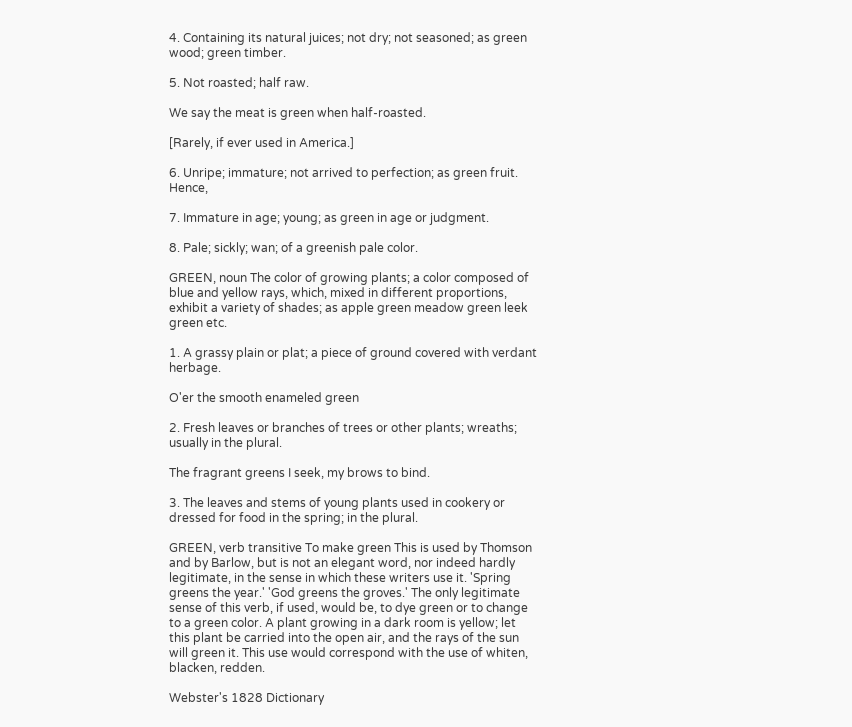4. Containing its natural juices; not dry; not seasoned; as green wood; green timber.

5. Not roasted; half raw.

We say the meat is green when half-roasted.

[Rarely, if ever used in America.]

6. Unripe; immature; not arrived to perfection; as green fruit. Hence,

7. Immature in age; young; as green in age or judgment.

8. Pale; sickly; wan; of a greenish pale color.

GREEN, noun The color of growing plants; a color composed of blue and yellow rays, which, mixed in different proportions, exhibit a variety of shades; as apple green meadow green leek green etc.

1. A grassy plain or plat; a piece of ground covered with verdant herbage.

O'er the smooth enameled green

2. Fresh leaves or branches of trees or other plants; wreaths; usually in the plural.

The fragrant greens I seek, my brows to bind.

3. The leaves and stems of young plants used in cookery or dressed for food in the spring; in the plural.

GREEN, verb transitive To make green This is used by Thomson and by Barlow, but is not an elegant word, nor indeed hardly legitimate, in the sense in which these writers use it. 'Spring greens the year.' 'God greens the groves.' The only legitimate sense of this verb, if used, would be, to dye green or to change to a green color. A plant growing in a dark room is yellow; let this plant be carried into the open air, and the rays of the sun will green it. This use would correspond with the use of whiten, blacken, redden.

Webster's 1828 Dictionary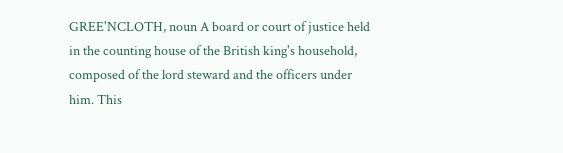GREE'NCLOTH, noun A board or court of justice held in the counting house of the British king's household, composed of the lord steward and the officers under him. This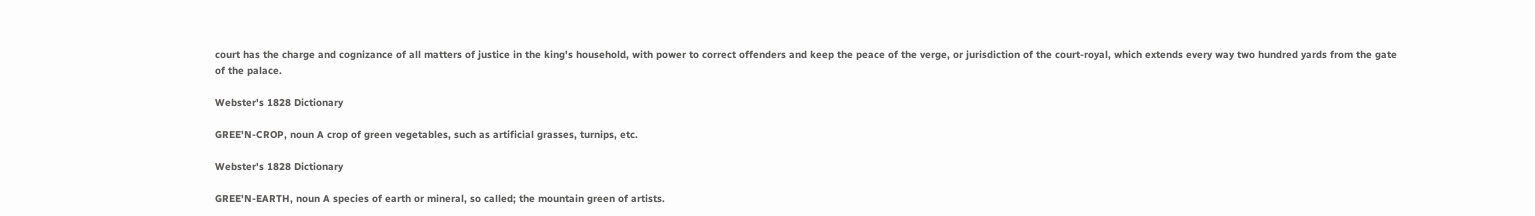court has the charge and cognizance of all matters of justice in the king's household, with power to correct offenders and keep the peace of the verge, or jurisdiction of the court-royal, which extends every way two hundred yards from the gate of the palace.

Webster's 1828 Dictionary

GREE'N-CROP, noun A crop of green vegetables, such as artificial grasses, turnips, etc.

Webster's 1828 Dictionary

GREE'N-EARTH, noun A species of earth or mineral, so called; the mountain green of artists.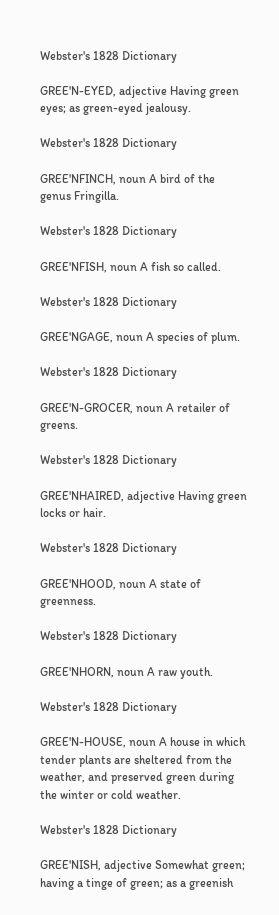Webster's 1828 Dictionary

GREE'N-EYED, adjective Having green eyes; as green-eyed jealousy.

Webster's 1828 Dictionary

GREE'NFINCH, noun A bird of the genus Fringilla.

Webster's 1828 Dictionary

GREE'NFISH, noun A fish so called.

Webster's 1828 Dictionary

GREE'NGAGE, noun A species of plum.

Webster's 1828 Dictionary

GREE'N-GROCER, noun A retailer of greens.

Webster's 1828 Dictionary

GREE'NHAIRED, adjective Having green locks or hair.

Webster's 1828 Dictionary

GREE'NHOOD, noun A state of greenness.

Webster's 1828 Dictionary

GREE'NHORN, noun A raw youth.

Webster's 1828 Dictionary

GREE'N-HOUSE, noun A house in which tender plants are sheltered from the weather, and preserved green during the winter or cold weather.

Webster's 1828 Dictionary

GREE'NISH, adjective Somewhat green; having a tinge of green; as a greenish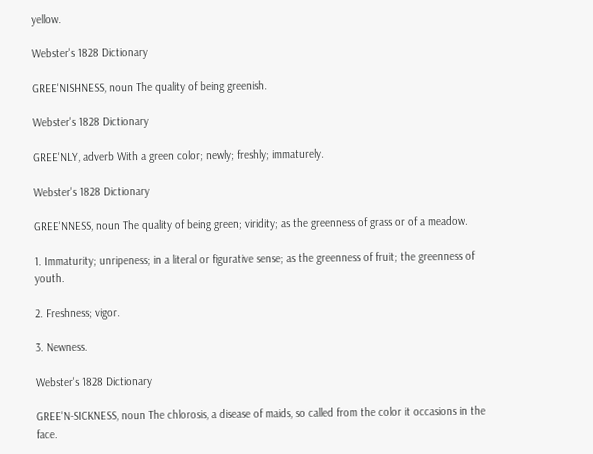yellow.

Webster's 1828 Dictionary

GREE'NISHNESS, noun The quality of being greenish.

Webster's 1828 Dictionary

GREE'NLY, adverb With a green color; newly; freshly; immaturely.

Webster's 1828 Dictionary

GREE'NNESS, noun The quality of being green; viridity; as the greenness of grass or of a meadow.

1. Immaturity; unripeness; in a literal or figurative sense; as the greenness of fruit; the greenness of youth.

2. Freshness; vigor.

3. Newness.

Webster's 1828 Dictionary

GREE'N-SICKNESS, noun The chlorosis, a disease of maids, so called from the color it occasions in the face.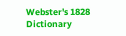Webster's 1828 Dictionary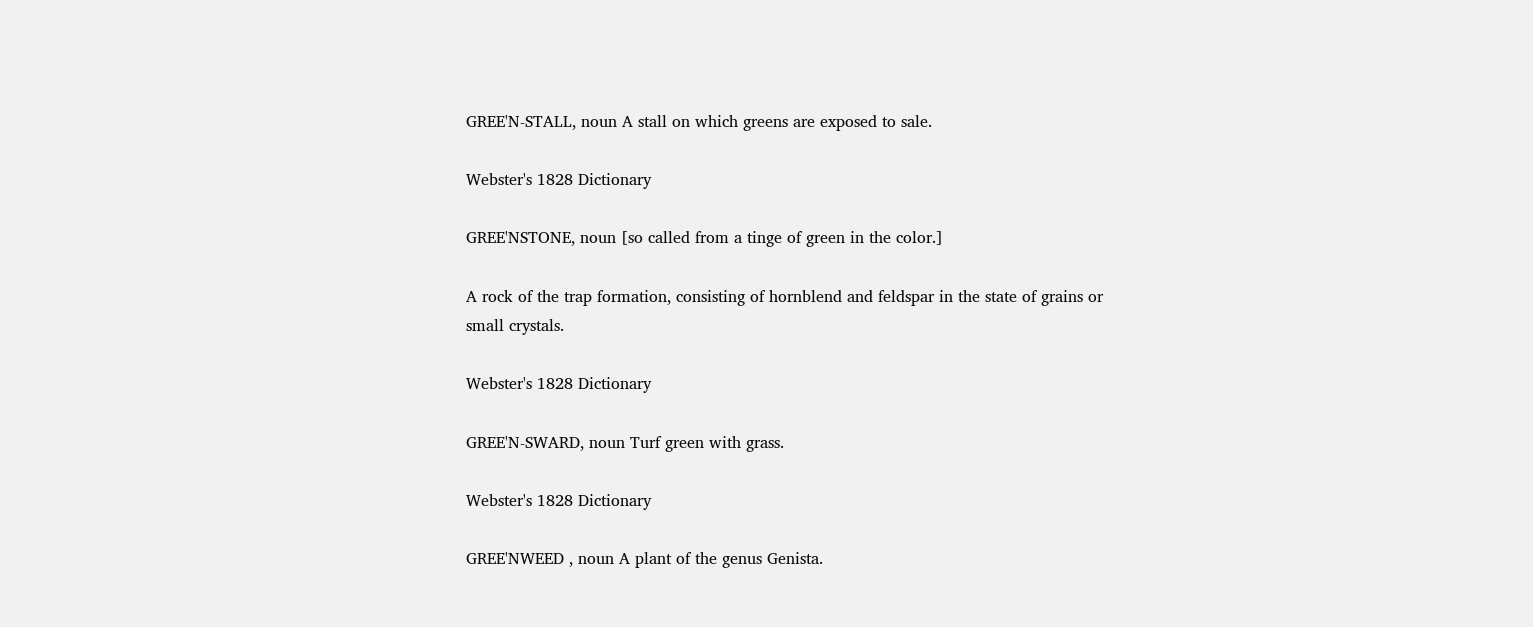GREE'N-STALL, noun A stall on which greens are exposed to sale.

Webster's 1828 Dictionary

GREE'NSTONE, noun [so called from a tinge of green in the color.]

A rock of the trap formation, consisting of hornblend and feldspar in the state of grains or small crystals.

Webster's 1828 Dictionary

GREE'N-SWARD, noun Turf green with grass.

Webster's 1828 Dictionary

GREE'NWEED , noun A plant of the genus Genista.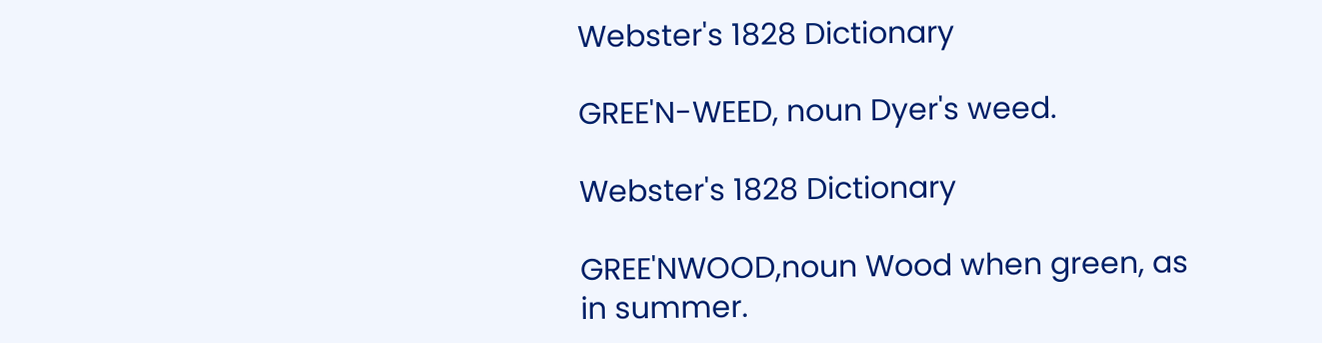Webster's 1828 Dictionary

GREE'N-WEED, noun Dyer's weed.

Webster's 1828 Dictionary

GREE'NWOOD,noun Wood when green, as in summer.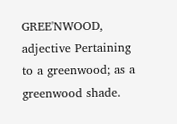GREE'NWOOD, adjective Pertaining to a greenwood; as a greenwood shade.